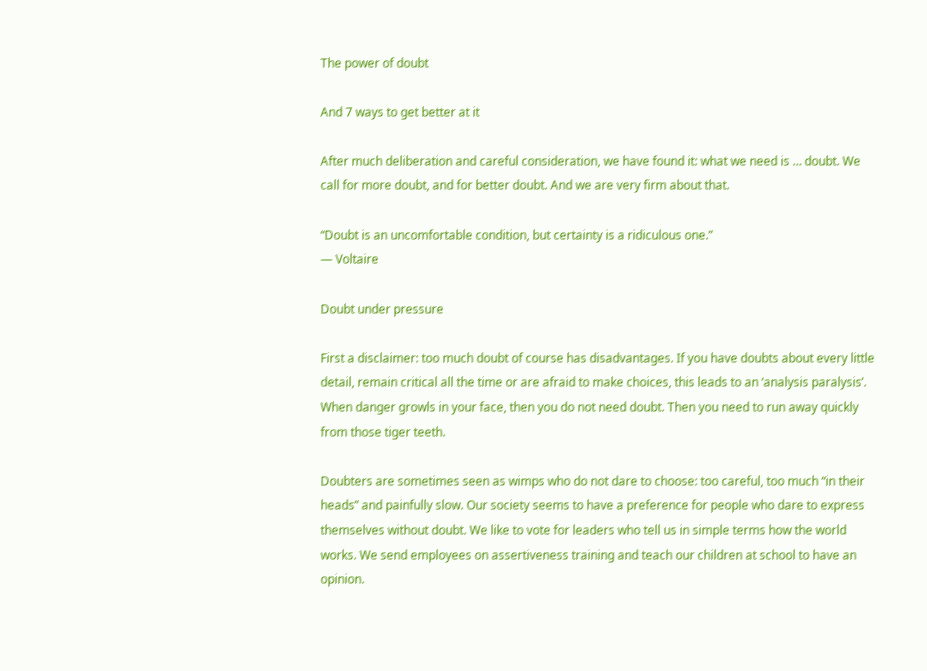The power of doubt

And 7 ways to get better at it

After much deliberation and careful consideration, we have found it: what we need is … doubt. We call for more doubt, and for better doubt. And we are very firm about that.

“Doubt is an uncomfortable condition, but certainty is a ridiculous one.”
― Voltaire

Doubt under pressure

First a disclaimer: too much doubt of course has disadvantages. If you have doubts about every little detail, remain critical all the time or are afraid to make choices, this leads to an ‘analysis paralysis’. When danger growls in your face, then you do not need doubt. Then you need to run away quickly from those tiger teeth.

Doubters are sometimes seen as wimps who do not dare to choose: too careful, too much “in their heads” and painfully slow. Our society seems to have a preference for people who dare to express themselves without doubt. We like to vote for leaders who tell us in simple terms how the world works. We send employees on assertiveness training and teach our children at school to have an opinion.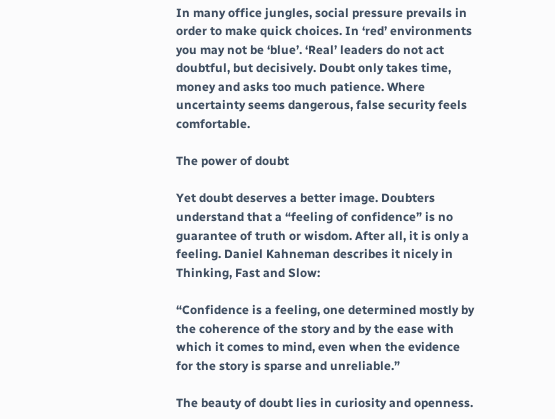In many office jungles, social pressure prevails in order to make quick choices. In ‘red’ environments you may not be ‘blue’. ‘Real’ leaders do not act doubtful, but decisively. Doubt only takes time, money and asks too much patience. Where uncertainty seems dangerous, false security feels comfortable.

The power of doubt

Yet doubt deserves a better image. Doubters understand that a “feeling of confidence” is no guarantee of truth or wisdom. After all, it is only a feeling. Daniel Kahneman describes it nicely in Thinking, Fast and Slow:

“Confidence is a feeling, one determined mostly by the coherence of the story and by the ease with which it comes to mind, even when the evidence for the story is sparse and unreliable.”

The beauty of doubt lies in curiosity and openness.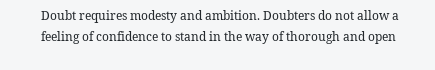Doubt requires modesty and ambition. Doubters do not allow a feeling of confidence to stand in the way of thorough and open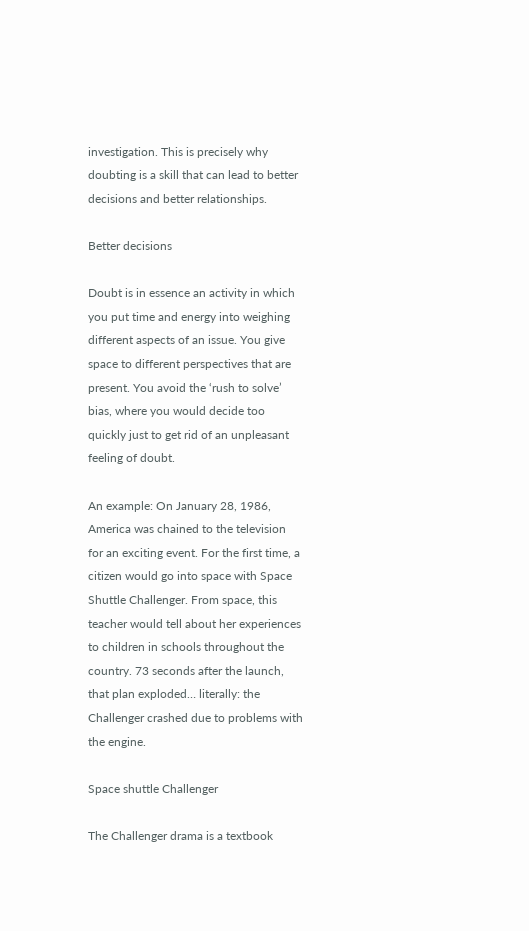investigation. This is precisely why doubting is a skill that can lead to better decisions and better relationships.

Better decisions

Doubt is in essence an activity in which you put time and energy into weighing different aspects of an issue. You give space to different perspectives that are present. You avoid the ‘rush to solve’ bias, where you would decide too quickly just to get rid of an unpleasant feeling of doubt.

An example: On January 28, 1986, America was chained to the television for an exciting event. For the first time, a citizen would go into space with Space Shuttle Challenger. From space, this teacher would tell about her experiences to children in schools throughout the country. 73 seconds after the launch, that plan exploded… literally: the Challenger crashed due to problems with the engine.

Space shuttle Challenger

The Challenger drama is a textbook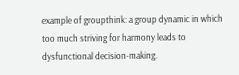example of groupthink: a group dynamic in which too much striving for harmony leads to dysfunctional decision-making.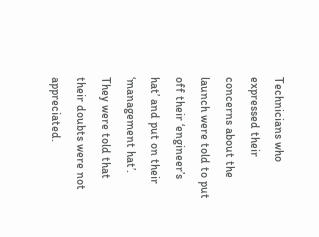Technicians who expressed their concerns about the launch were told to put off their ‘engineer’s hat’ and put on their ‘management hat’. They were told that their doubts were not appreciated.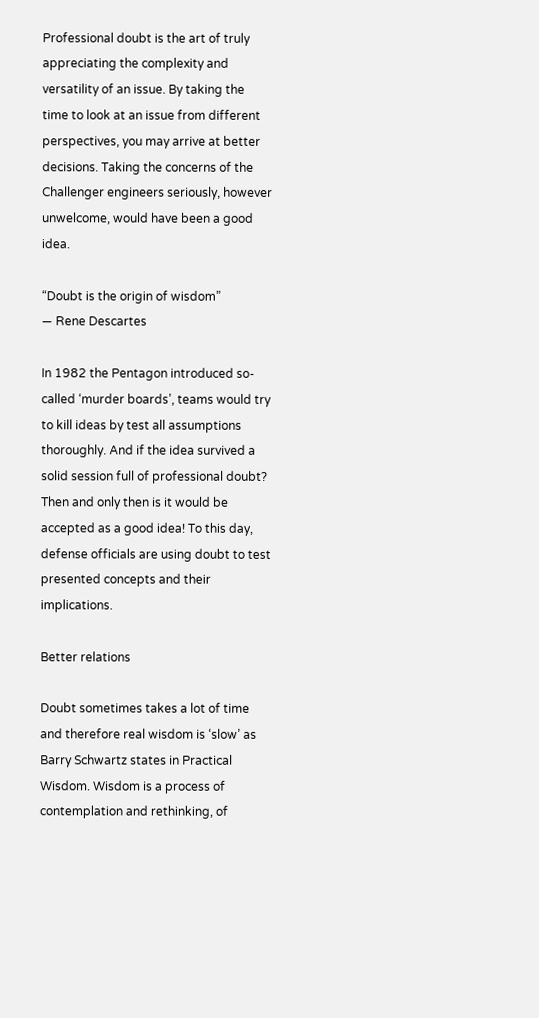Professional doubt is the art of truly appreciating the complexity and versatility of an issue. By taking the time to look at an issue from different perspectives, you may arrive at better decisions. Taking the concerns of the Challenger engineers seriously, however unwelcome, would have been a good idea.

“Doubt is the origin of wisdom”
― Rene Descartes

In 1982 the Pentagon introduced so-called ‘murder boards’, teams would try to kill ideas by test all assumptions thoroughly. And if the idea survived a solid session full of professional doubt? Then and only then is it would be accepted as a good idea! To this day, defense officials are using doubt to test presented concepts and their implications.

Better relations

Doubt sometimes takes a lot of time and therefore real wisdom is ‘slow’ as Barry Schwartz states in Practical Wisdom. Wisdom is a process of contemplation and rethinking, of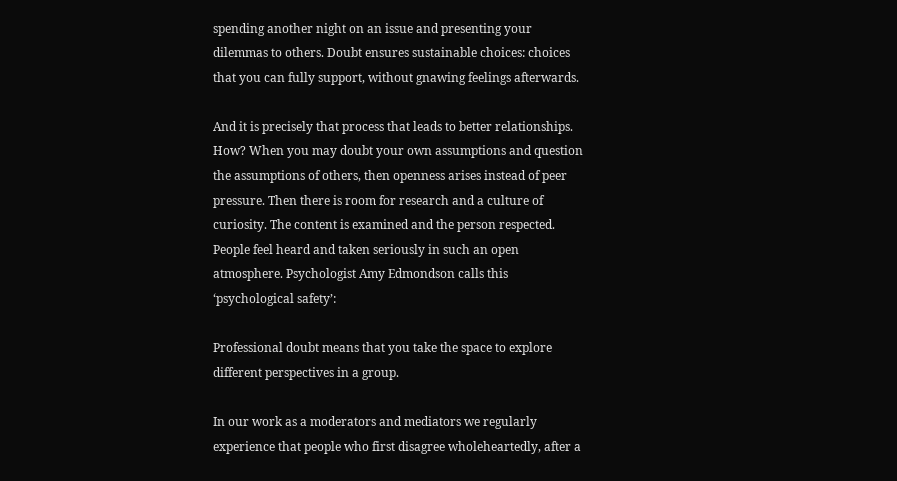spending another night on an issue and presenting your dilemmas to others. Doubt ensures sustainable choices: choices that you can fully support, without gnawing feelings afterwards.

And it is precisely that process that leads to better relationships. How? When you may doubt your own assumptions and question the assumptions of others, then openness arises instead of peer pressure. Then there is room for research and a culture of curiosity. The content is examined and the person respected. People feel heard and taken seriously in such an open atmosphere. Psychologist Amy Edmondson calls this ‘psychological safety’:

Professional doubt means that you take the space to explore different perspectives in a group.

In our work as a moderators and mediators we regularly experience that people who first disagree wholeheartedly, after a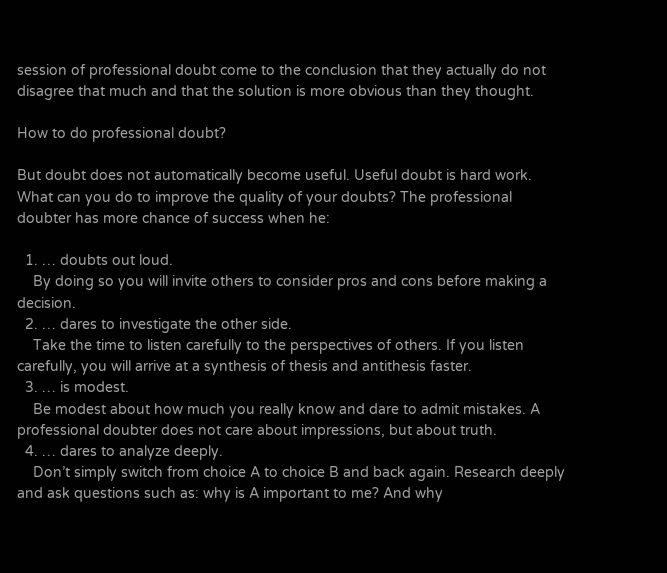session of professional doubt come to the conclusion that they actually do not disagree that much and that the solution is more obvious than they thought.

How to do professional doubt?

But doubt does not automatically become useful. Useful doubt is hard work. What can you do to improve the quality of your doubts? The professional doubter has more chance of success when he:

  1. … doubts out loud.
    By doing so you will invite others to consider pros and cons before making a decision.
  2. … dares to investigate the other side.
    Take the time to listen carefully to the perspectives of others. If you listen carefully, you will arrive at a synthesis of thesis and antithesis faster.
  3. … is modest.
    Be modest about how much you really know and dare to admit mistakes. A professional doubter does not care about impressions, but about truth.
  4. … dares to analyze deeply.
    Don’t simply switch from choice A to choice B and back again. Research deeply and ask questions such as: why is A important to me? And why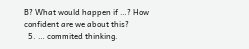B? What would happen if …? How confident are we about this?
  5. … commited thinking.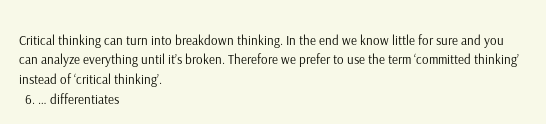Critical thinking can turn into breakdown thinking. In the end we know little for sure and you can analyze everything until it’s broken. Therefore we prefer to use the term ‘committed thinking’ instead of ‘critical thinking’.
  6. … differentiates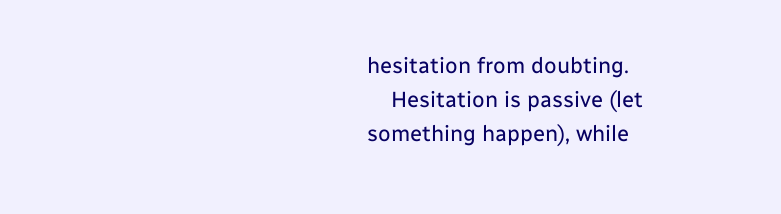hesitation from doubting.
    Hesitation is passive (let something happen), while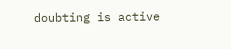doubting is active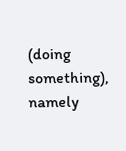(doing something), namely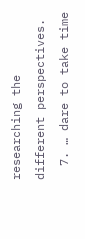researching the different perspectives.
  7. … dare to take time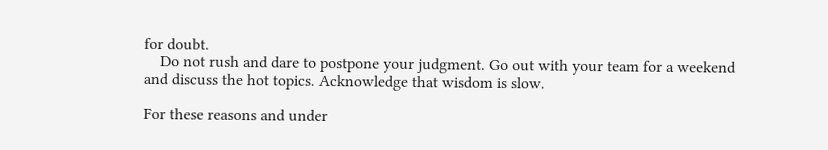for doubt.
    Do not rush and dare to postpone your judgment. Go out with your team for a weekend and discuss the hot topics. Acknowledge that wisdom is slow.

For these reasons and under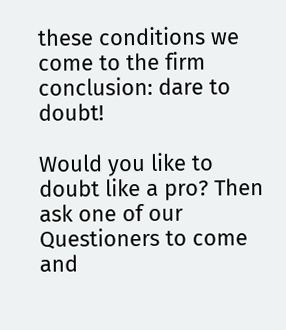these conditions we come to the firm conclusion: dare to doubt!

Would you like to doubt like a pro? Then ask one of our Questioners to come and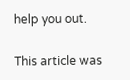help you out.

This article was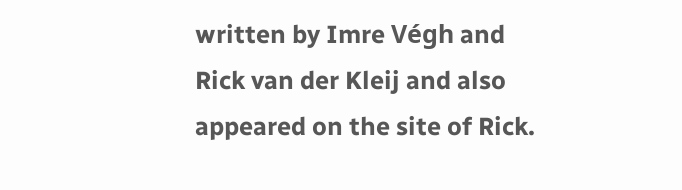written by Imre Végh and Rick van der Kleij and also appeared on the site of Rick.